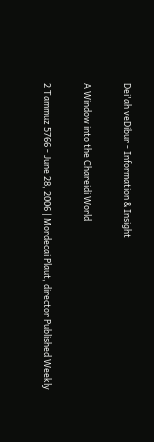Dei'ah veDibur - Information & Insight

A Window into the Chareidi World

2 Tammuz 5766 - June 28, 2006 | Mordecai Plaut, director Published Weekly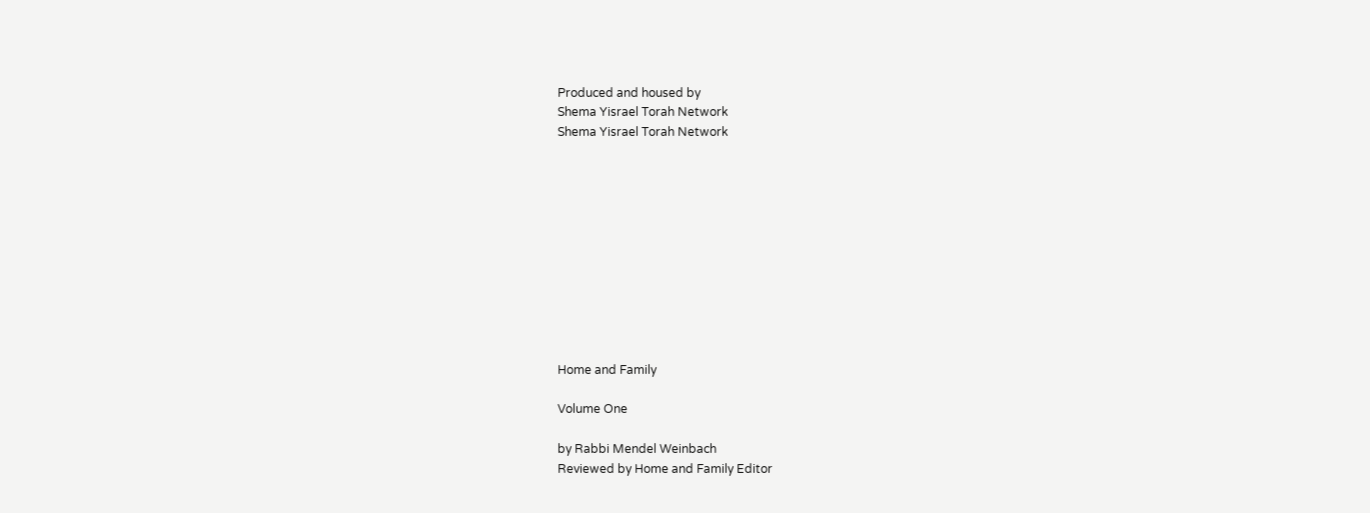Produced and housed by
Shema Yisrael Torah Network
Shema Yisrael Torah Network











Home and Family

Volume One

by Rabbi Mendel Weinbach
Reviewed by Home and Family Editor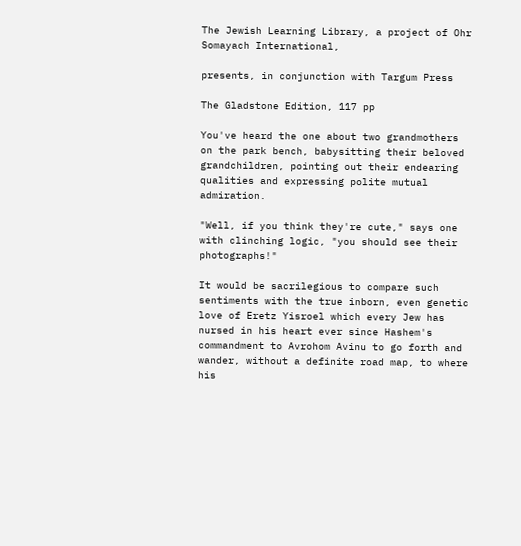The Jewish Learning Library, a project of Ohr Somayach International,

presents, in conjunction with Targum Press

The Gladstone Edition, 117 pp

You've heard the one about two grandmothers on the park bench, babysitting their beloved grandchildren, pointing out their endearing qualities and expressing polite mutual admiration.

"Well, if you think they're cute," says one with clinching logic, "you should see their photographs!"

It would be sacrilegious to compare such sentiments with the true inborn, even genetic love of Eretz Yisroel which every Jew has nursed in his heart ever since Hashem's commandment to Avrohom Avinu to go forth and wander, without a definite road map, to where his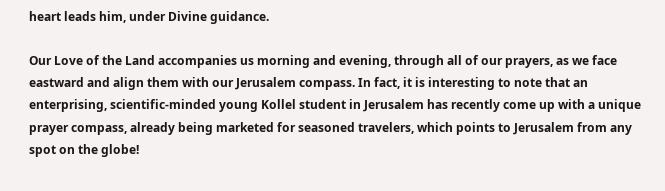heart leads him, under Divine guidance.

Our Love of the Land accompanies us morning and evening, through all of our prayers, as we face eastward and align them with our Jerusalem compass. In fact, it is interesting to note that an enterprising, scientific-minded young Kollel student in Jerusalem has recently come up with a unique prayer compass, already being marketed for seasoned travelers, which points to Jerusalem from any spot on the globe!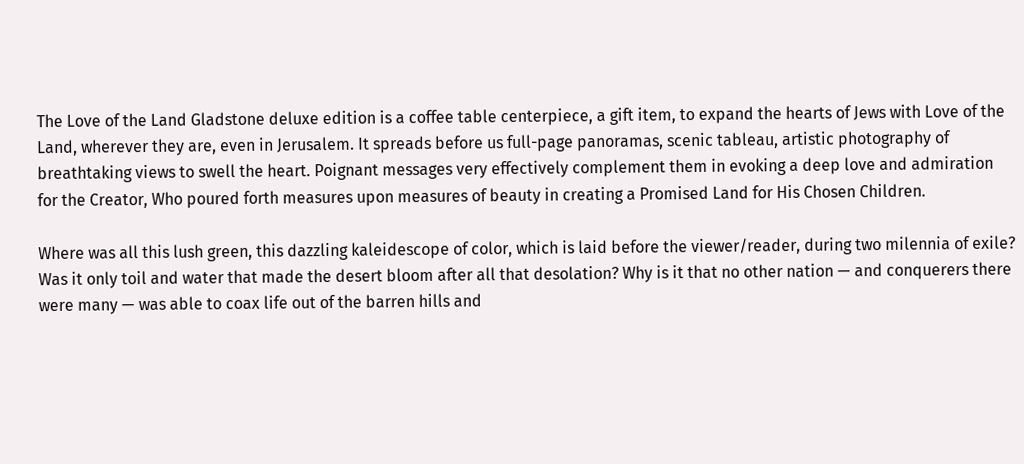The Love of the Land Gladstone deluxe edition is a coffee table centerpiece, a gift item, to expand the hearts of Jews with Love of the Land, wherever they are, even in Jerusalem. It spreads before us full-page panoramas, scenic tableau, artistic photography of breathtaking views to swell the heart. Poignant messages very effectively complement them in evoking a deep love and admiration for the Creator, Who poured forth measures upon measures of beauty in creating a Promised Land for His Chosen Children.

Where was all this lush green, this dazzling kaleidescope of color, which is laid before the viewer/reader, during two milennia of exile? Was it only toil and water that made the desert bloom after all that desolation? Why is it that no other nation — and conquerers there were many — was able to coax life out of the barren hills and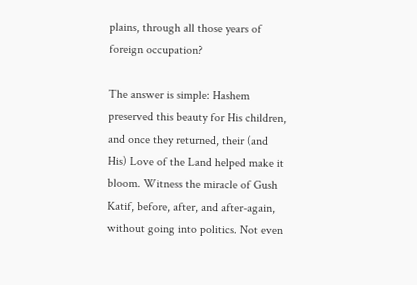plains, through all those years of foreign occupation?

The answer is simple: Hashem preserved this beauty for His children, and once they returned, their (and His) Love of the Land helped make it bloom. Witness the miracle of Gush Katif, before, after, and after-again, without going into politics. Not even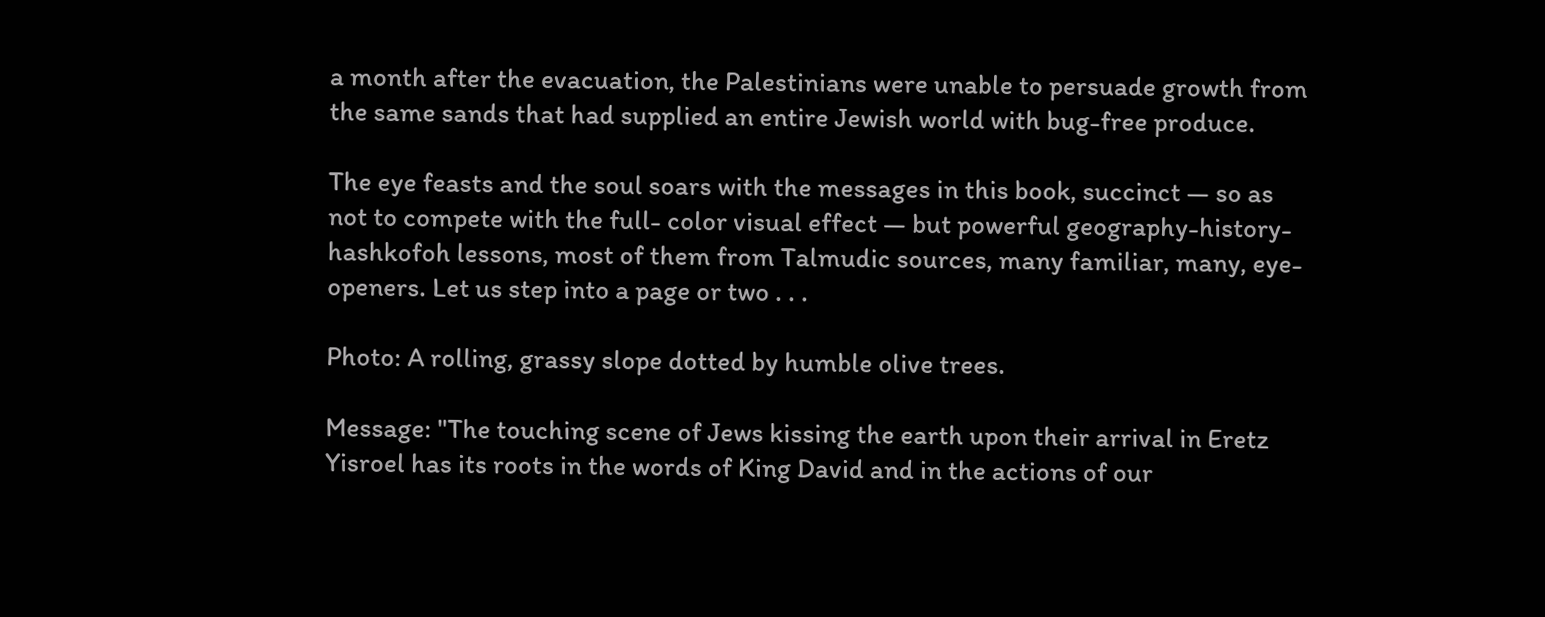a month after the evacuation, the Palestinians were unable to persuade growth from the same sands that had supplied an entire Jewish world with bug-free produce.

The eye feasts and the soul soars with the messages in this book, succinct — so as not to compete with the full- color visual effect — but powerful geography-history- hashkofoh lessons, most of them from Talmudic sources, many familiar, many, eye-openers. Let us step into a page or two . . .

Photo: A rolling, grassy slope dotted by humble olive trees.

Message: "The touching scene of Jews kissing the earth upon their arrival in Eretz Yisroel has its roots in the words of King David and in the actions of our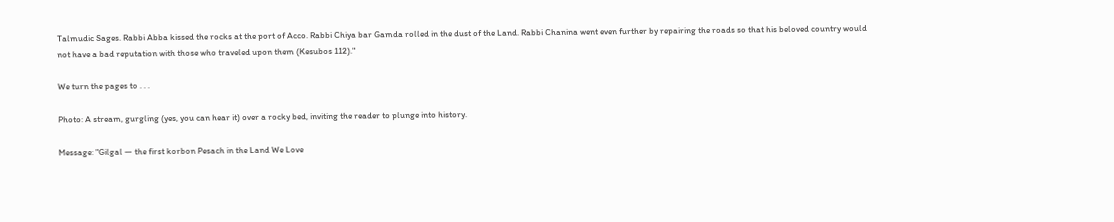Talmudic Sages. Rabbi Abba kissed the rocks at the port of Acco. Rabbi Chiya bar Gamda rolled in the dust of the Land. Rabbi Chanina went even further by repairing the roads so that his beloved country would not have a bad reputation with those who traveled upon them (Kesubos 112)."

We turn the pages to . . .

Photo: A stream, gurgling (yes, you can hear it) over a rocky bed, inviting the reader to plunge into history.

Message: "Gilgal — the first korbon Pesach in the Land We Love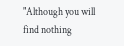"Although you will find nothing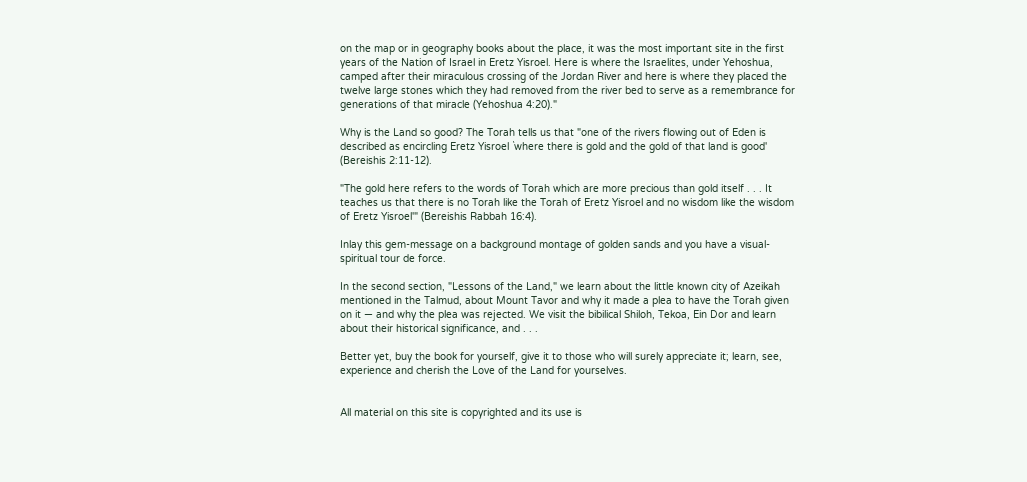on the map or in geography books about the place, it was the most important site in the first years of the Nation of Israel in Eretz Yisroel. Here is where the Israelites, under Yehoshua, camped after their miraculous crossing of the Jordan River and here is where they placed the twelve large stones which they had removed from the river bed to serve as a remembrance for generations of that miracle (Yehoshua 4:20)."

Why is the Land so good? The Torah tells us that "one of the rivers flowing out of Eden is described as encircling Eretz Yisroel `where there is gold and the gold of that land is good' (Bereishis 2:11-12).

"The gold here refers to the words of Torah which are more precious than gold itself . . . It teaches us that there is no Torah like the Torah of Eretz Yisroel and no wisdom like the wisdom of Eretz Yisroel'" (Bereishis Rabbah 16:4).

Inlay this gem-message on a background montage of golden sands and you have a visual-spiritual tour de force.

In the second section, "Lessons of the Land," we learn about the little known city of Azeikah mentioned in the Talmud, about Mount Tavor and why it made a plea to have the Torah given on it — and why the plea was rejected. We visit the bibilical Shiloh, Tekoa, Ein Dor and learn about their historical significance, and . . .

Better yet, buy the book for yourself, give it to those who will surely appreciate it; learn, see, experience and cherish the Love of the Land for yourselves.


All material on this site is copyrighted and its use is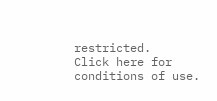restricted.
Click here for conditions of use.